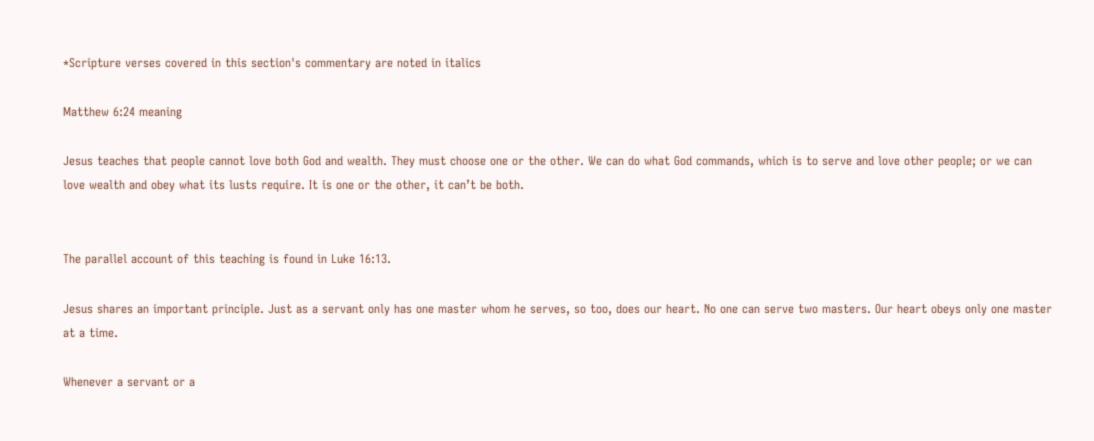*Scripture verses covered in this section's commentary are noted in italics

Matthew 6:24 meaning

Jesus teaches that people cannot love both God and wealth. They must choose one or the other. We can do what God commands, which is to serve and love other people; or we can love wealth and obey what its lusts require. It is one or the other, it can’t be both.


The parallel account of this teaching is found in Luke 16:13.

Jesus shares an important principle. Just as a servant only has one master whom he serves, so too, does our heart. No one can serve two masters. Our heart obeys only one master at a time.

Whenever a servant or a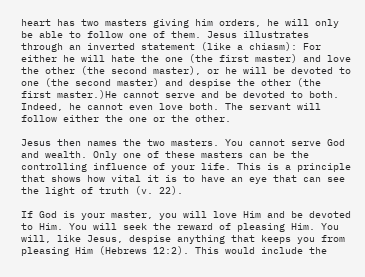heart has two masters giving him orders, he will only be able to follow one of them. Jesus illustrates through an inverted statement (like a chiasm): For either he will hate the one (the first master) and love the other (the second master), or he will be devoted to one (the second master) and despise the other (the first master.)He cannot serve and be devoted to both. Indeed, he cannot even love both. The servant will follow either the one or the other.

Jesus then names the two masters. You cannot serve God and wealth. Only one of these masters can be the controlling influence of your life. This is a principle that shows how vital it is to have an eye that can see the light of truth (v. 22).

If God is your master, you will love Him and be devoted to Him. You will seek the reward of pleasing Him. You will, like Jesus, despise anything that keeps you from pleasing Him (Hebrews 12:2). This would include the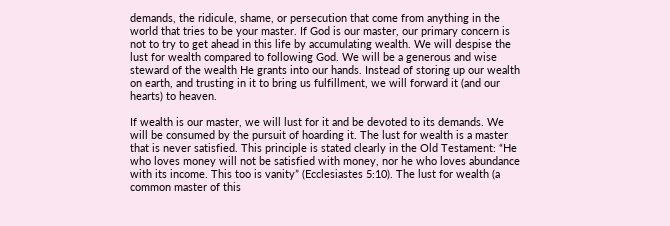demands, the ridicule, shame, or persecution that come from anything in the world that tries to be your master. If God is our master, our primary concern is not to try to get ahead in this life by accumulating wealth. We will despise the lust for wealth compared to following God. We will be a generous and wise steward of the wealth He grants into our hands. Instead of storing up our wealth on earth, and trusting in it to bring us fulfillment, we will forward it (and our hearts) to heaven.

If wealth is our master, we will lust for it and be devoted to its demands. We will be consumed by the pursuit of hoarding it. The lust for wealth is a master that is never satisfied. This principle is stated clearly in the Old Testament: “He who loves money will not be satisfied with money, nor he who loves abundance with its income. This too is vanity” (Ecclesiastes 5:10). The lust for wealth (a common master of this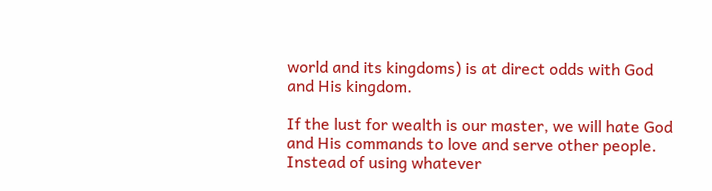world and its kingdoms) is at direct odds with God and His kingdom.

If the lust for wealth is our master, we will hate God and His commands to love and serve other people. Instead of using whatever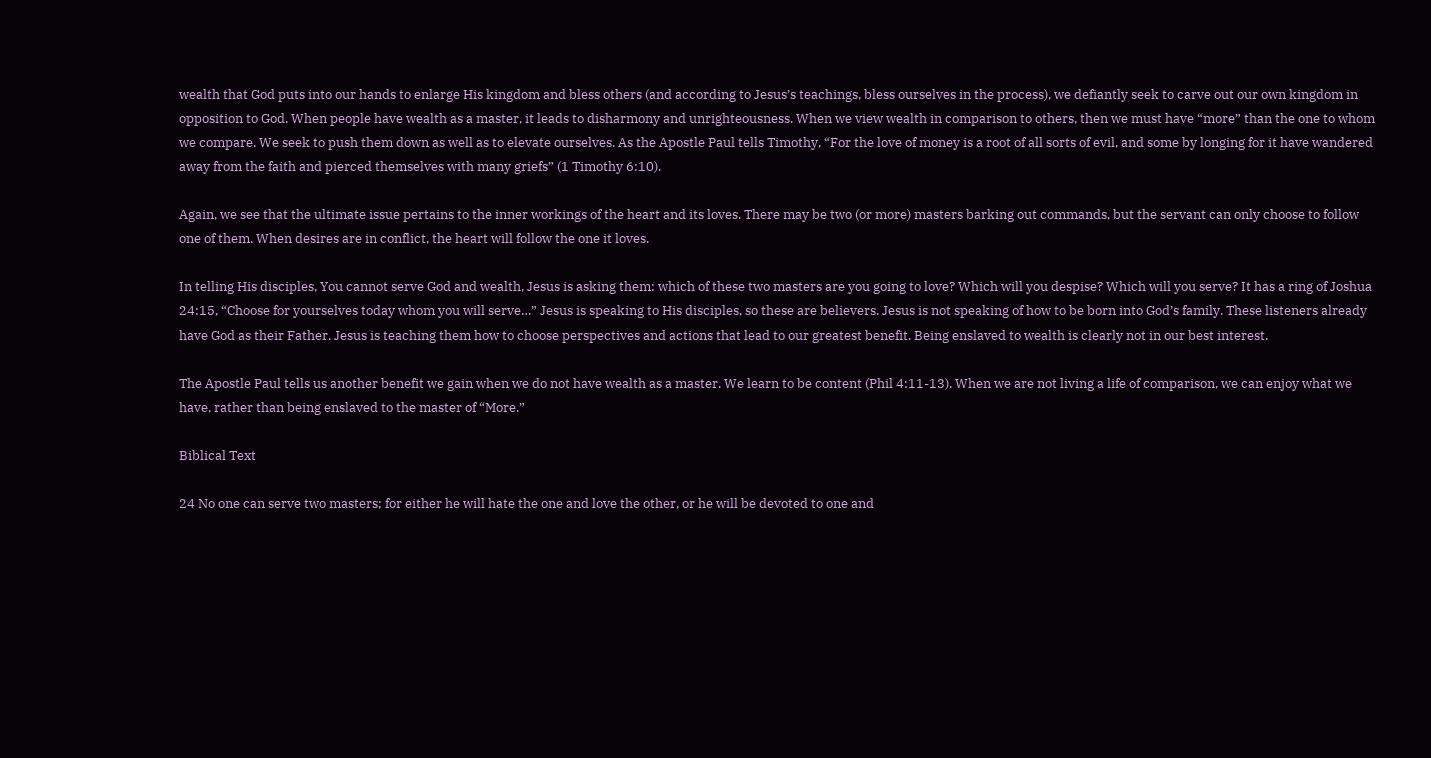wealth that God puts into our hands to enlarge His kingdom and bless others (and according to Jesus’s teachings, bless ourselves in the process), we defiantly seek to carve out our own kingdom in opposition to God. When people have wealth as a master, it leads to disharmony and unrighteousness. When we view wealth in comparison to others, then we must have “more” than the one to whom we compare. We seek to push them down as well as to elevate ourselves. As the Apostle Paul tells Timothy, “For the love of money is a root of all sorts of evil, and some by longing for it have wandered away from the faith and pierced themselves with many griefs” (1 Timothy 6:10).

Again, we see that the ultimate issue pertains to the inner workings of the heart and its loves. There may be two (or more) masters barking out commands, but the servant can only choose to follow one of them. When desires are in conflict, the heart will follow the one it loves.

In telling His disciples, You cannot serve God and wealth, Jesus is asking them: which of these two masters are you going to love? Which will you despise? Which will you serve? It has a ring of Joshua 24:15, “Choose for yourselves today whom you will serve…” Jesus is speaking to His disciples, so these are believers. Jesus is not speaking of how to be born into God’s family. These listeners already have God as their Father. Jesus is teaching them how to choose perspectives and actions that lead to our greatest benefit. Being enslaved to wealth is clearly not in our best interest.

The Apostle Paul tells us another benefit we gain when we do not have wealth as a master. We learn to be content (Phil 4:11-13). When we are not living a life of comparison, we can enjoy what we have, rather than being enslaved to the master of “More.”

Biblical Text

24 No one can serve two masters; for either he will hate the one and love the other, or he will be devoted to one and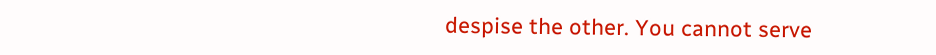despise the other. You cannot serve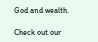God and wealth.

Check out our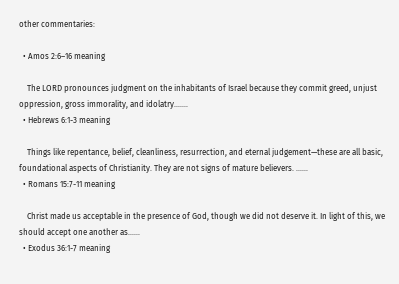other commentaries:

  • Amos 2:6–16 meaning

    The LORD pronounces judgment on the inhabitants of Israel because they commit greed, unjust oppression, gross immorality, and idolatry.......
  • Hebrews 6:1-3 meaning

    Things like repentance, belief, cleanliness, resurrection, and eternal judgement—these are all basic, foundational aspects of Christianity. They are not signs of mature believers. ......
  • Romans 15:7-11 meaning

    Christ made us acceptable in the presence of God, though we did not deserve it. In light of this, we should accept one another as......
  • Exodus 36:1-7 meaning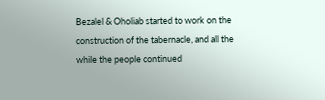Bezalel & Oholiab started to work on the construction of the tabernacle, and all the while the people continued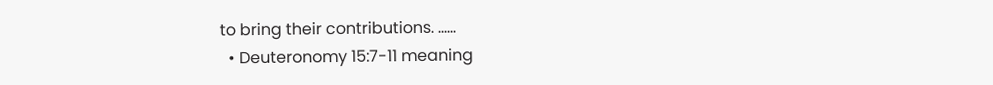to bring their contributions. ......
  • Deuteronomy 15:7-11 meaning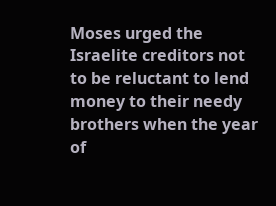Moses urged the Israelite creditors not to be reluctant to lend money to their needy brothers when the year of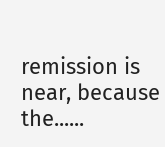remission is near, because the......